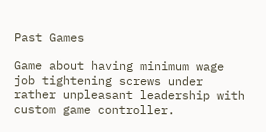Past Games

Game about having minimum wage job tightening screws under rather unpleasant leadership with custom game controller.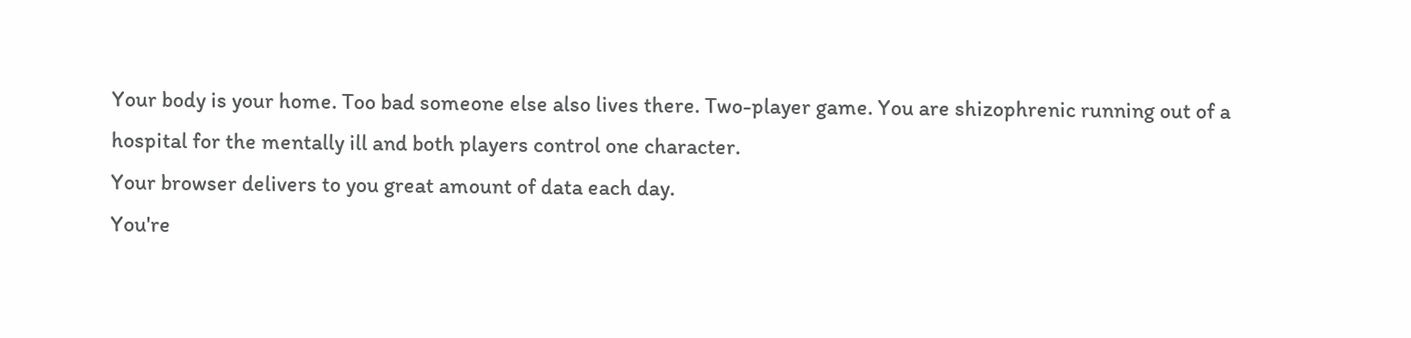Your body is your home. Too bad someone else also lives there. Two-player game. You are shizophrenic running out of a hospital for the mentally ill and both players control one character.
Your browser delivers to you great amount of data each day.
You're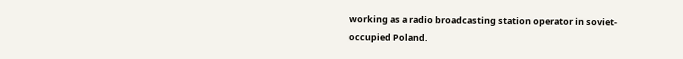working as a radio broadcasting station operator in soviet-occupied Poland.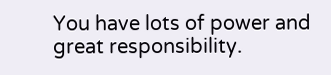You have lots of power and great responsibility.